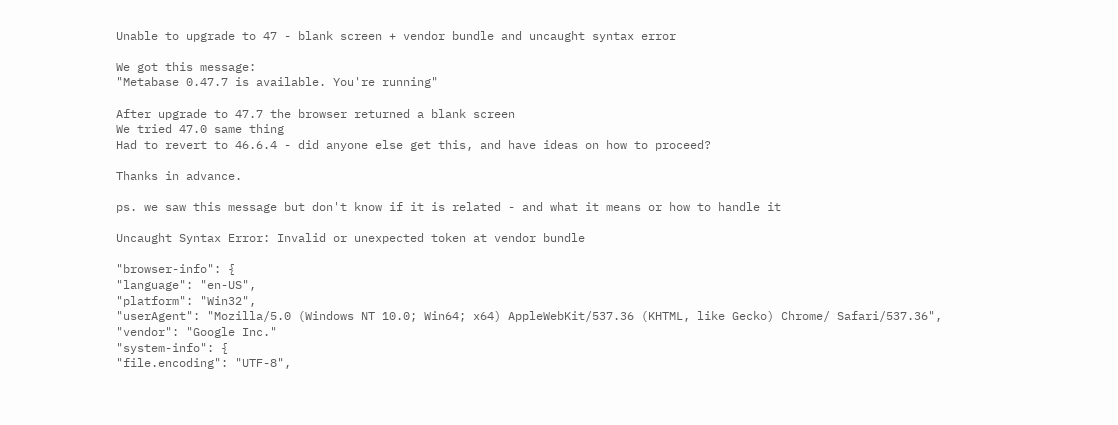Unable to upgrade to 47 - blank screen + vendor bundle and uncaught syntax error

We got this message:
"Metabase 0.47.7 is available. You're running"

After upgrade to 47.7 the browser returned a blank screen
We tried 47.0 same thing
Had to revert to 46.6.4 - did anyone else get this, and have ideas on how to proceed?

Thanks in advance.

ps. we saw this message but don't know if it is related - and what it means or how to handle it

Uncaught Syntax Error: Invalid or unexpected token at vendor bundle

"browser-info": {
"language": "en-US",
"platform": "Win32",
"userAgent": "Mozilla/5.0 (Windows NT 10.0; Win64; x64) AppleWebKit/537.36 (KHTML, like Gecko) Chrome/ Safari/537.36",
"vendor": "Google Inc."
"system-info": {
"file.encoding": "UTF-8",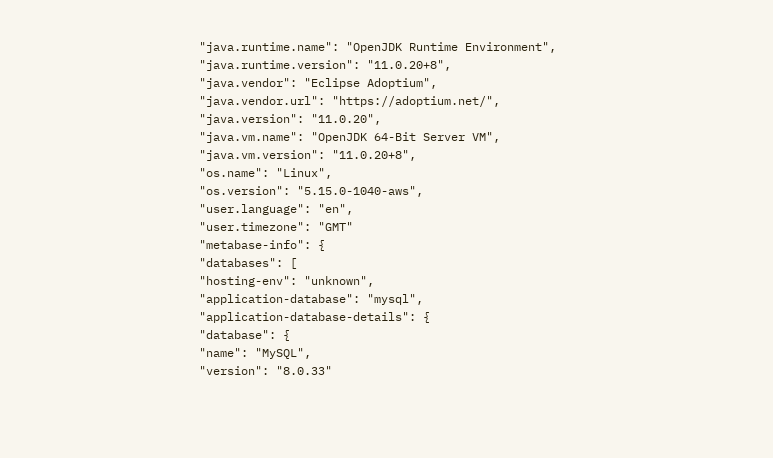"java.runtime.name": "OpenJDK Runtime Environment",
"java.runtime.version": "11.0.20+8",
"java.vendor": "Eclipse Adoptium",
"java.vendor.url": "https://adoptium.net/",
"java.version": "11.0.20",
"java.vm.name": "OpenJDK 64-Bit Server VM",
"java.vm.version": "11.0.20+8",
"os.name": "Linux",
"os.version": "5.15.0-1040-aws",
"user.language": "en",
"user.timezone": "GMT"
"metabase-info": {
"databases": [
"hosting-env": "unknown",
"application-database": "mysql",
"application-database-details": {
"database": {
"name": "MySQL",
"version": "8.0.33"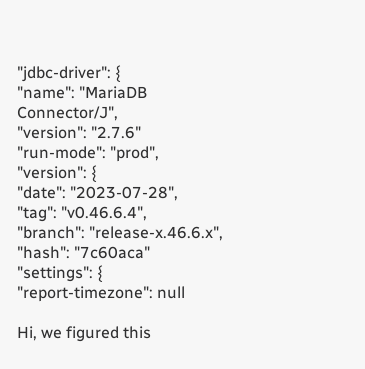"jdbc-driver": {
"name": "MariaDB Connector/J",
"version": "2.7.6"
"run-mode": "prod",
"version": {
"date": "2023-07-28",
"tag": "v0.46.6.4",
"branch": "release-x.46.6.x",
"hash": "7c60aca"
"settings": {
"report-timezone": null

Hi, we figured this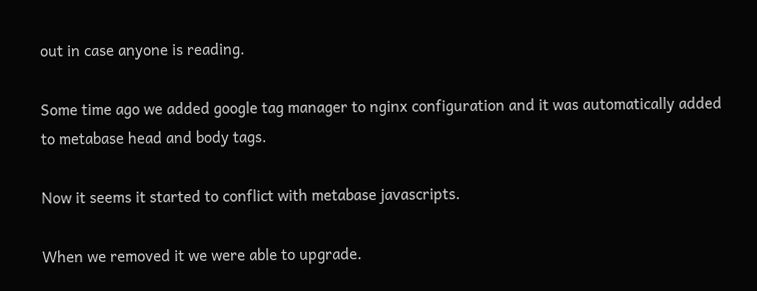out in case anyone is reading.

Some time ago we added google tag manager to nginx configuration and it was automatically added to metabase head and body tags.

Now it seems it started to conflict with metabase javascripts.

When we removed it we were able to upgrade.